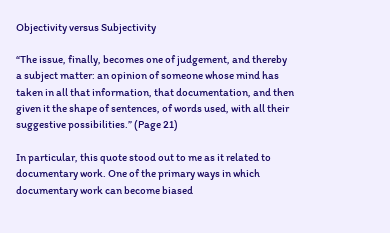Objectivity versus Subjectivity

“The issue, finally, becomes one of judgement, and thereby a subject matter: an opinion of someone whose mind has taken in all that information, that documentation, and then given it the shape of sentences, of words used, with all their suggestive possibilities.” (Page 21)

In particular, this quote stood out to me as it related to documentary work. One of the primary ways in which documentary work can become biased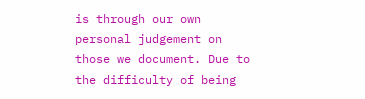is through our own personal judgement on those we document. Due to the difficulty of being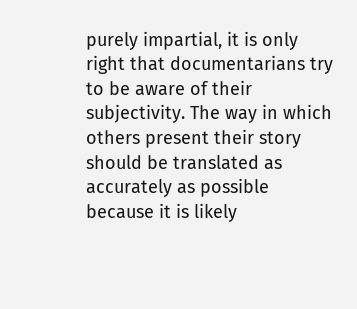purely impartial, it is only right that documentarians try to be aware of their subjectivity. The way in which others present their story should be translated as accurately as possible because it is likely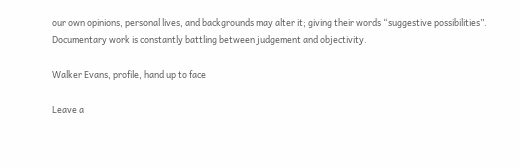our own opinions, personal lives, and backgrounds may alter it; giving their words “suggestive possibilities”. Documentary work is constantly battling between judgement and objectivity.

Walker Evans, profile, hand up to face

Leave a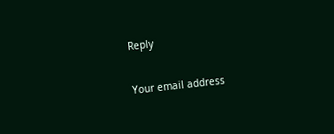Reply

Your email address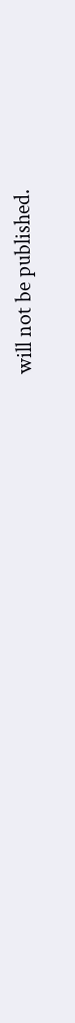will not be published.